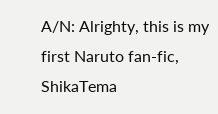A/N: Alrighty, this is my first Naruto fan-fic, ShikaTema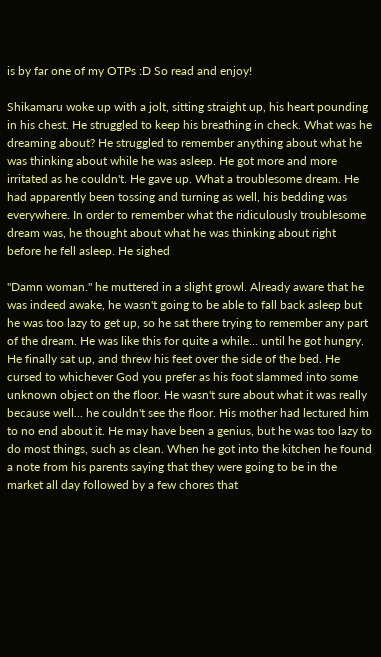is by far one of my OTPs :D So read and enjoy!

Shikamaru woke up with a jolt, sitting straight up, his heart pounding in his chest. He struggled to keep his breathing in check. What was he dreaming about? He struggled to remember anything about what he was thinking about while he was asleep. He got more and more irritated as he couldn't. He gave up. What a troublesome dream. He had apparently been tossing and turning as well, his bedding was everywhere. In order to remember what the ridiculously troublesome dream was, he thought about what he was thinking about right before he fell asleep. He sighed

"Damn woman." he muttered in a slight growl. Already aware that he was indeed awake, he wasn't going to be able to fall back asleep but he was too lazy to get up, so he sat there trying to remember any part of the dream. He was like this for quite a while... until he got hungry. He finally sat up, and threw his feet over the side of the bed. He cursed to whichever God you prefer as his foot slammed into some unknown object on the floor. He wasn't sure about what it was really because well... he couldn't see the floor. His mother had lectured him to no end about it. He may have been a genius, but he was too lazy to do most things, such as clean. When he got into the kitchen he found a note from his parents saying that they were going to be in the market all day followed by a few chores that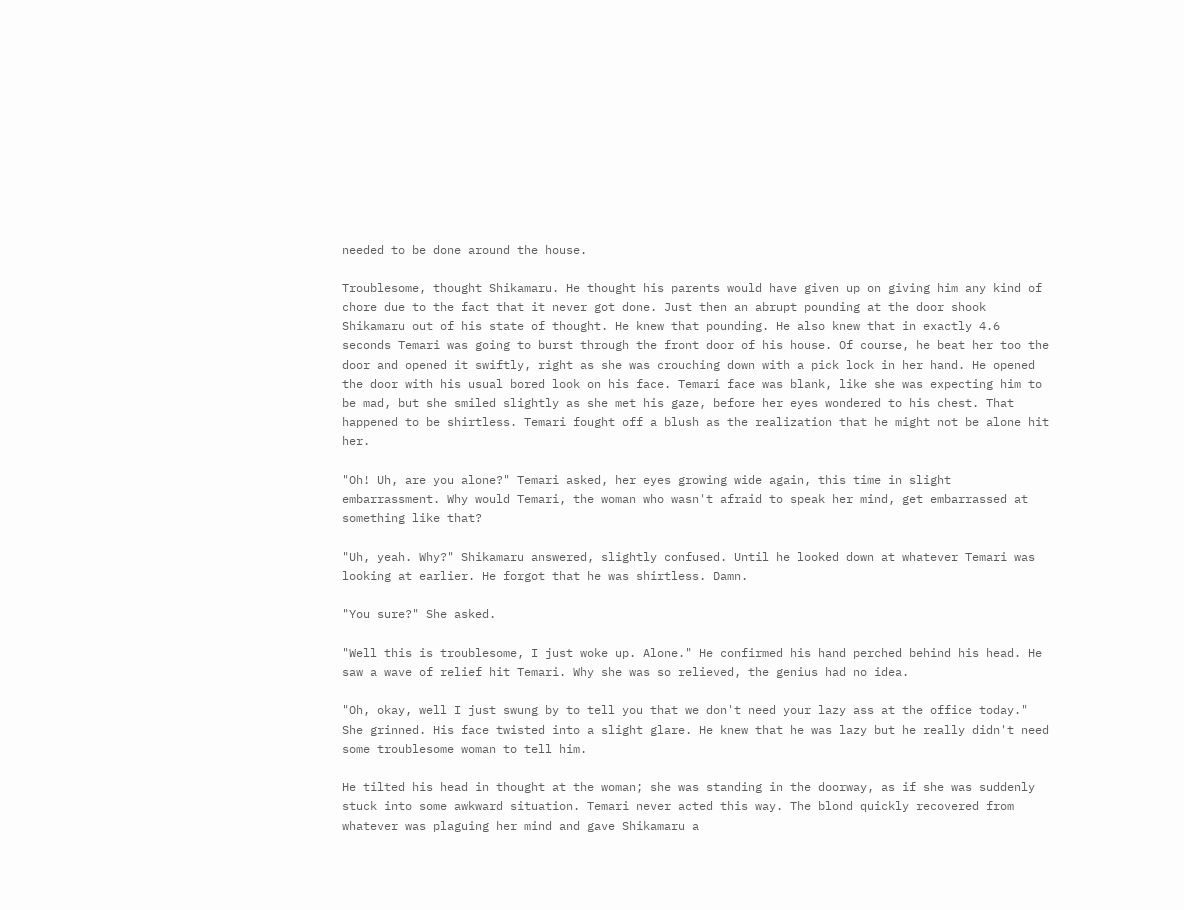needed to be done around the house.

Troublesome, thought Shikamaru. He thought his parents would have given up on giving him any kind of chore due to the fact that it never got done. Just then an abrupt pounding at the door shook Shikamaru out of his state of thought. He knew that pounding. He also knew that in exactly 4.6 seconds Temari was going to burst through the front door of his house. Of course, he beat her too the door and opened it swiftly, right as she was crouching down with a pick lock in her hand. He opened the door with his usual bored look on his face. Temari face was blank, like she was expecting him to be mad, but she smiled slightly as she met his gaze, before her eyes wondered to his chest. That happened to be shirtless. Temari fought off a blush as the realization that he might not be alone hit her.

"Oh! Uh, are you alone?" Temari asked, her eyes growing wide again, this time in slight embarrassment. Why would Temari, the woman who wasn't afraid to speak her mind, get embarrassed at something like that?

"Uh, yeah. Why?" Shikamaru answered, slightly confused. Until he looked down at whatever Temari was looking at earlier. He forgot that he was shirtless. Damn.

"You sure?" She asked.

"Well this is troublesome, I just woke up. Alone." He confirmed his hand perched behind his head. He saw a wave of relief hit Temari. Why she was so relieved, the genius had no idea.

"Oh, okay, well I just swung by to tell you that we don't need your lazy ass at the office today." She grinned. His face twisted into a slight glare. He knew that he was lazy but he really didn't need some troublesome woman to tell him.

He tilted his head in thought at the woman; she was standing in the doorway, as if she was suddenly stuck into some awkward situation. Temari never acted this way. The blond quickly recovered from whatever was plaguing her mind and gave Shikamaru a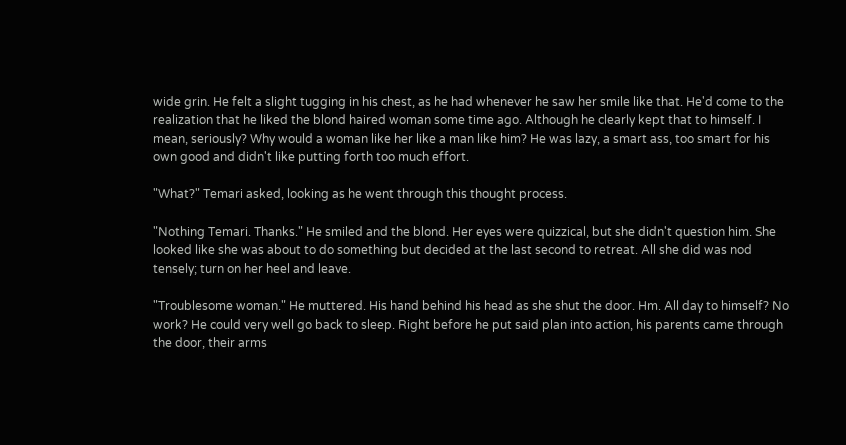wide grin. He felt a slight tugging in his chest, as he had whenever he saw her smile like that. He'd come to the realization that he liked the blond haired woman some time ago. Although he clearly kept that to himself. I mean, seriously? Why would a woman like her like a man like him? He was lazy, a smart ass, too smart for his own good and didn't like putting forth too much effort.

"What?" Temari asked, looking as he went through this thought process.

"Nothing Temari. Thanks." He smiled and the blond. Her eyes were quizzical, but she didn't question him. She looked like she was about to do something but decided at the last second to retreat. All she did was nod tensely; turn on her heel and leave.

"Troublesome woman." He muttered. His hand behind his head as she shut the door. Hm. All day to himself? No work? He could very well go back to sleep. Right before he put said plan into action, his parents came through the door, their arms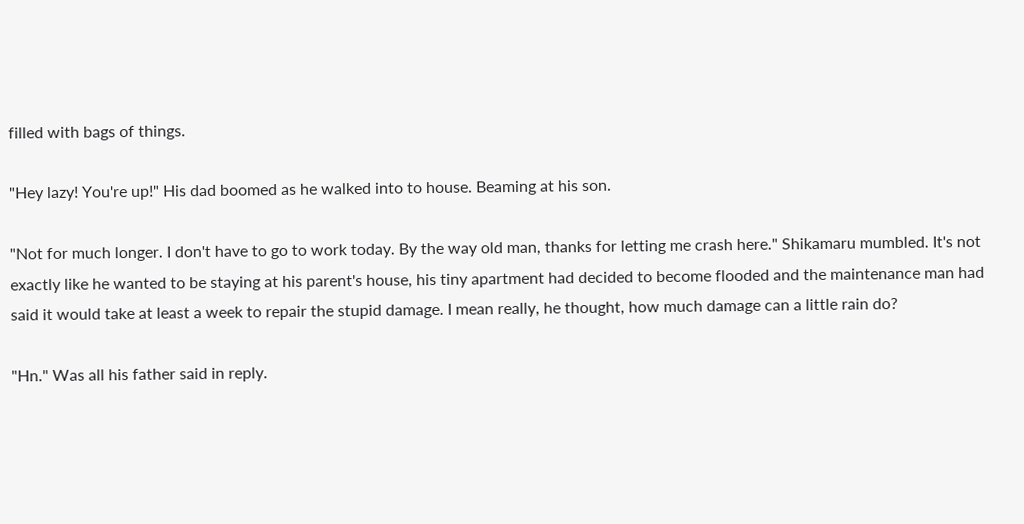filled with bags of things.

"Hey lazy! You're up!" His dad boomed as he walked into to house. Beaming at his son.

"Not for much longer. I don't have to go to work today. By the way old man, thanks for letting me crash here." Shikamaru mumbled. It's not exactly like he wanted to be staying at his parent's house, his tiny apartment had decided to become flooded and the maintenance man had said it would take at least a week to repair the stupid damage. I mean really, he thought, how much damage can a little rain do?

"Hn." Was all his father said in reply.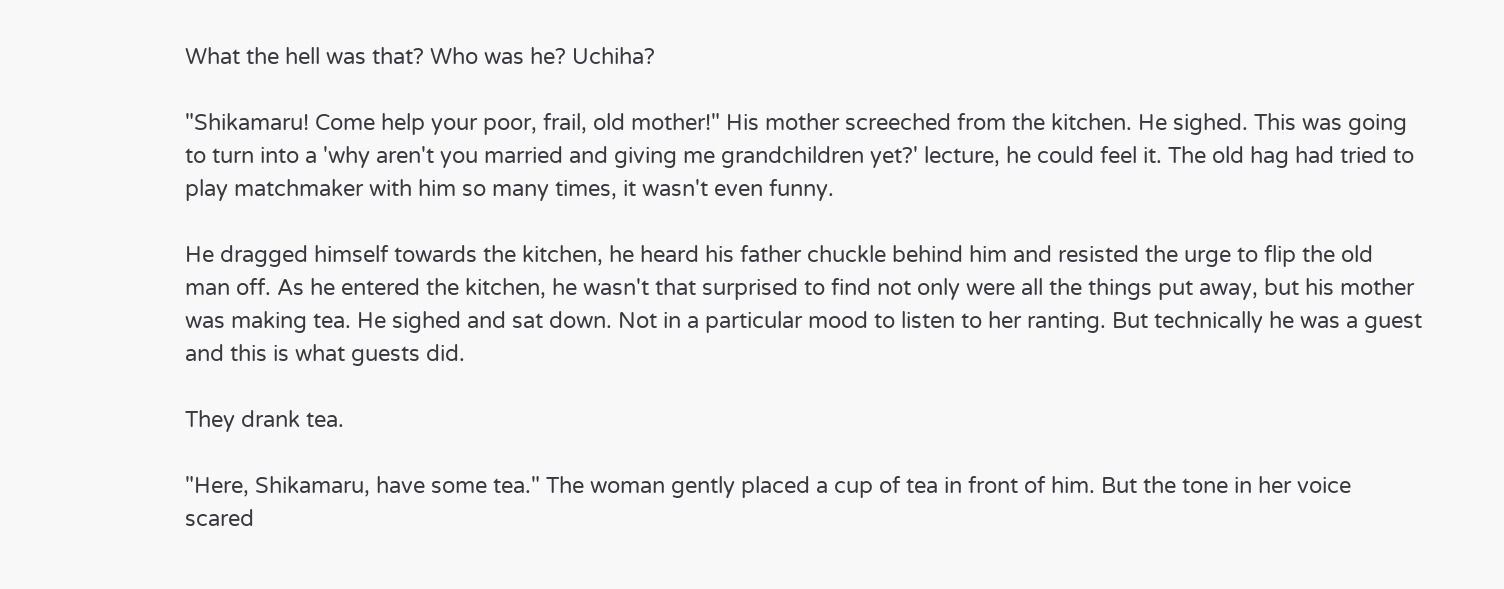What the hell was that? Who was he? Uchiha?

"Shikamaru! Come help your poor, frail, old mother!" His mother screeched from the kitchen. He sighed. This was going to turn into a 'why aren't you married and giving me grandchildren yet?' lecture, he could feel it. The old hag had tried to play matchmaker with him so many times, it wasn't even funny.

He dragged himself towards the kitchen, he heard his father chuckle behind him and resisted the urge to flip the old man off. As he entered the kitchen, he wasn't that surprised to find not only were all the things put away, but his mother was making tea. He sighed and sat down. Not in a particular mood to listen to her ranting. But technically he was a guest and this is what guests did.

They drank tea.

"Here, Shikamaru, have some tea." The woman gently placed a cup of tea in front of him. But the tone in her voice scared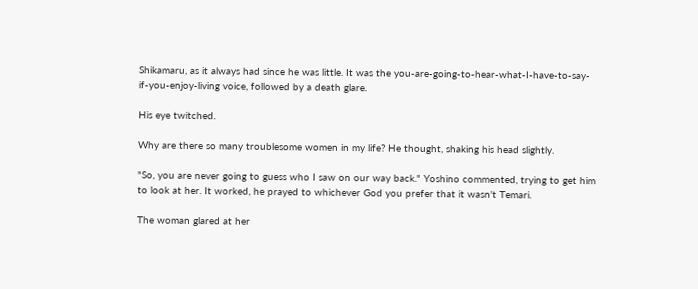Shikamaru, as it always had since he was little. It was the you-are-going-to-hear-what-I-have-to-say-if-you-enjoy-living voice, followed by a death glare.

His eye twitched.

Why are there so many troublesome women in my life? He thought, shaking his head slightly.

"So, you are never going to guess who I saw on our way back." Yoshino commented, trying to get him to look at her. It worked, he prayed to whichever God you prefer that it wasn't Temari.

The woman glared at her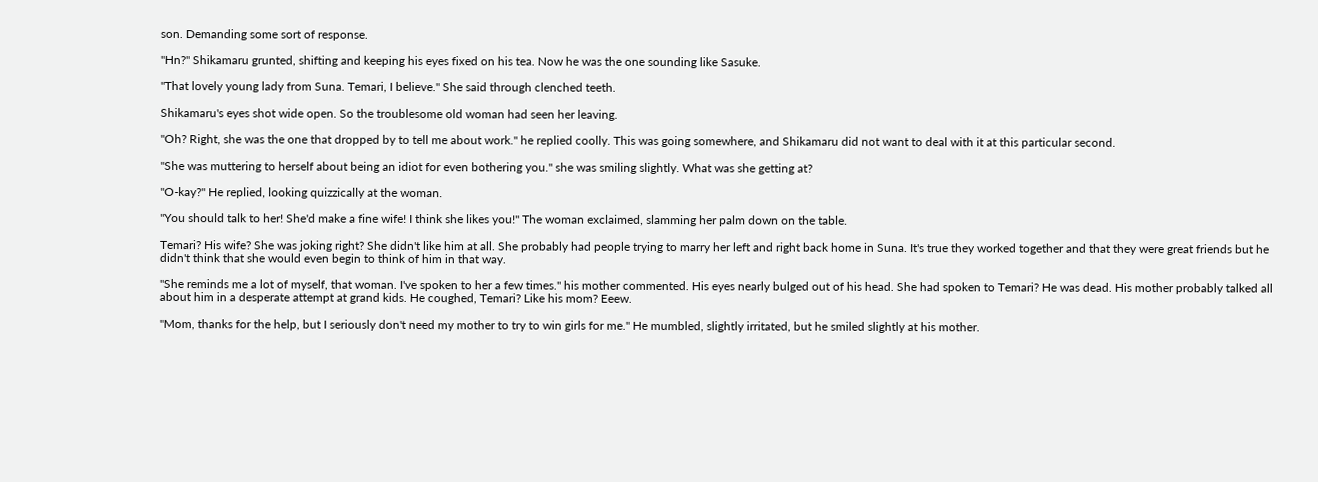son. Demanding some sort of response.

"Hn?" Shikamaru grunted, shifting and keeping his eyes fixed on his tea. Now he was the one sounding like Sasuke.

"That lovely young lady from Suna. Temari, I believe." She said through clenched teeth.

Shikamaru's eyes shot wide open. So the troublesome old woman had seen her leaving.

"Oh? Right, she was the one that dropped by to tell me about work." he replied coolly. This was going somewhere, and Shikamaru did not want to deal with it at this particular second.

"She was muttering to herself about being an idiot for even bothering you." she was smiling slightly. What was she getting at?

"O-kay?" He replied, looking quizzically at the woman.

"You should talk to her! She'd make a fine wife! I think she likes you!" The woman exclaimed, slamming her palm down on the table.

Temari? His wife? She was joking right? She didn't like him at all. She probably had people trying to marry her left and right back home in Suna. It's true they worked together and that they were great friends but he didn't think that she would even begin to think of him in that way.

"She reminds me a lot of myself, that woman. I've spoken to her a few times." his mother commented. His eyes nearly bulged out of his head. She had spoken to Temari? He was dead. His mother probably talked all about him in a desperate attempt at grand kids. He coughed, Temari? Like his mom? Eeew.

"Mom, thanks for the help, but I seriously don't need my mother to try to win girls for me." He mumbled, slightly irritated, but he smiled slightly at his mother.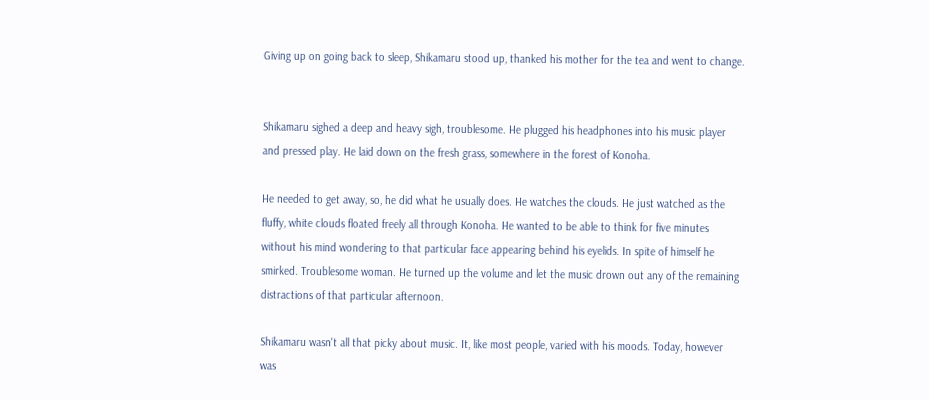Giving up on going back to sleep, Shikamaru stood up, thanked his mother for the tea and went to change.


Shikamaru sighed a deep and heavy sigh, troublesome. He plugged his headphones into his music player and pressed play. He laid down on the fresh grass, somewhere in the forest of Konoha.

He needed to get away, so, he did what he usually does. He watches the clouds. He just watched as the fluffy, white clouds floated freely all through Konoha. He wanted to be able to think for five minutes without his mind wondering to that particular face appearing behind his eyelids. In spite of himself he smirked. Troublesome woman. He turned up the volume and let the music drown out any of the remaining distractions of that particular afternoon.

Shikamaru wasn't all that picky about music. It, like most people, varied with his moods. Today, however was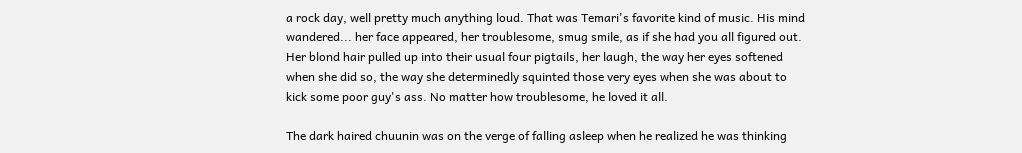a rock day, well pretty much anything loud. That was Temari's favorite kind of music. His mind wandered... her face appeared, her troublesome, smug smile, as if she had you all figured out. Her blond hair pulled up into their usual four pigtails, her laugh, the way her eyes softened when she did so, the way she determinedly squinted those very eyes when she was about to kick some poor guy's ass. No matter how troublesome, he loved it all.

The dark haired chuunin was on the verge of falling asleep when he realized he was thinking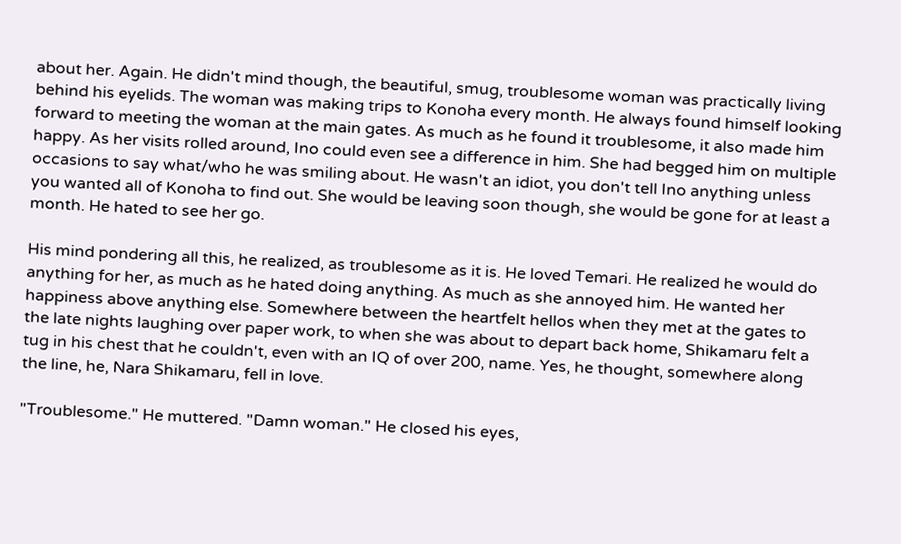about her. Again. He didn't mind though, the beautiful, smug, troublesome woman was practically living behind his eyelids. The woman was making trips to Konoha every month. He always found himself looking forward to meeting the woman at the main gates. As much as he found it troublesome, it also made him happy. As her visits rolled around, Ino could even see a difference in him. She had begged him on multiple occasions to say what/who he was smiling about. He wasn't an idiot, you don't tell Ino anything unless you wanted all of Konoha to find out. She would be leaving soon though, she would be gone for at least a month. He hated to see her go.

His mind pondering all this, he realized, as troublesome as it is. He loved Temari. He realized he would do anything for her, as much as he hated doing anything. As much as she annoyed him. He wanted her happiness above anything else. Somewhere between the heartfelt hellos when they met at the gates to the late nights laughing over paper work, to when she was about to depart back home, Shikamaru felt a tug in his chest that he couldn't, even with an IQ of over 200, name. Yes, he thought, somewhere along the line, he, Nara Shikamaru, fell in love.

"Troublesome." He muttered. "Damn woman." He closed his eyes,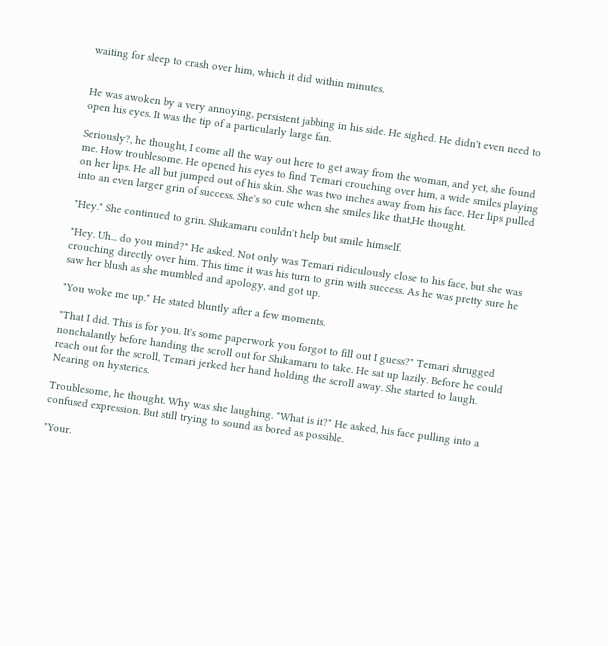waiting for sleep to crash over him, which it did within minutes.


He was awoken by a very annoying, persistent jabbing in his side. He sighed. He didn't even need to open his eyes. It was the tip of a particularly large fan.

Seriously?, he thought, I come all the way out here to get away from the woman, and yet, she found me. How troublesome. He opened his eyes to find Temari crouching over him, a wide smiles playing on her lips. He all but jumped out of his skin. She was two inches away from his face. Her lips pulled into an even larger grin of success. She's so cute when she smiles like that,He thought.

"Hey." She continued to grin. Shikamaru couldn't help but smile himself.

"Hey. Uh... do you mind?" He asked. Not only was Temari ridiculously close to his face, but she was crouching directly over him. This time it was his turn to grin with success. As he was pretty sure he saw her blush as she mumbled and apology, and got up.

"You woke me up." He stated bluntly after a few moments.

"That I did. This is for you. It's some paperwork you forgot to fill out I guess?" Temari shrugged nonchalantly before handing the scroll out for Shikamaru to take. He sat up lazily. Before he could reach out for the scroll, Temari jerked her hand holding the scroll away. She started to laugh. Nearing on hysterics.

Troublesome, he thought. Why was she laughing. "What is it?" He asked, his face pulling into a confused expression. But still trying to sound as bored as possible.

"Your.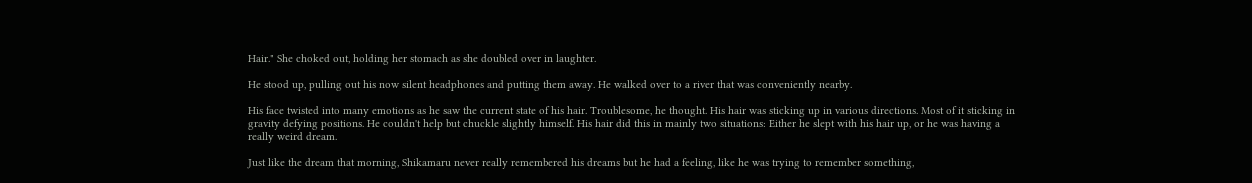Hair." She choked out, holding her stomach as she doubled over in laughter.

He stood up, pulling out his now silent headphones and putting them away. He walked over to a river that was conveniently nearby.

His face twisted into many emotions as he saw the current state of his hair. Troublesome, he thought. His hair was sticking up in various directions. Most of it sticking in gravity defying positions. He couldn't help but chuckle slightly himself. His hair did this in mainly two situations: Either he slept with his hair up, or he was having a really weird dream.

Just like the dream that morning, Shikamaru never really remembered his dreams but he had a feeling, like he was trying to remember something,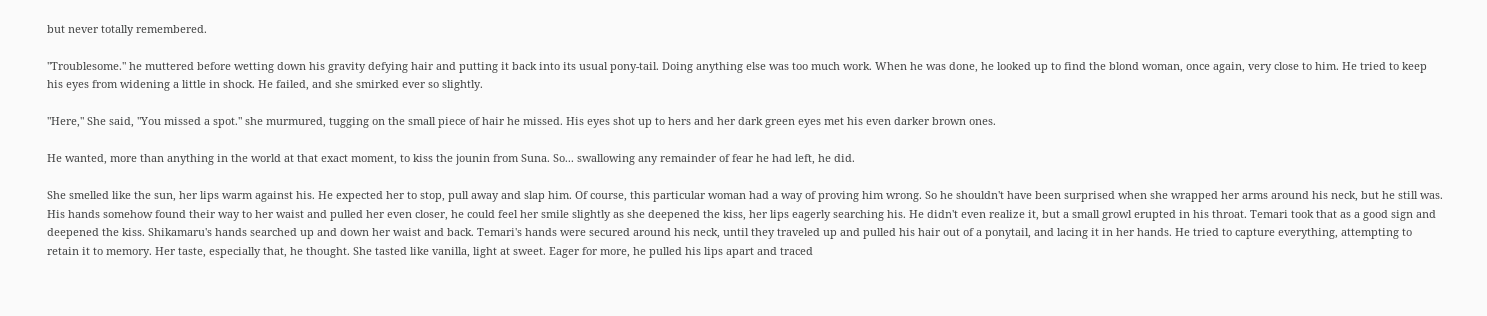but never totally remembered.

"Troublesome." he muttered before wetting down his gravity defying hair and putting it back into its usual pony-tail. Doing anything else was too much work. When he was done, he looked up to find the blond woman, once again, very close to him. He tried to keep his eyes from widening a little in shock. He failed, and she smirked ever so slightly.

"Here," She said, "You missed a spot." she murmured, tugging on the small piece of hair he missed. His eyes shot up to hers and her dark green eyes met his even darker brown ones.

He wanted, more than anything in the world at that exact moment, to kiss the jounin from Suna. So... swallowing any remainder of fear he had left, he did.

She smelled like the sun, her lips warm against his. He expected her to stop, pull away and slap him. Of course, this particular woman had a way of proving him wrong. So he shouldn't have been surprised when she wrapped her arms around his neck, but he still was. His hands somehow found their way to her waist and pulled her even closer, he could feel her smile slightly as she deepened the kiss, her lips eagerly searching his. He didn't even realize it, but a small growl erupted in his throat. Temari took that as a good sign and deepened the kiss. Shikamaru's hands searched up and down her waist and back. Temari's hands were secured around his neck, until they traveled up and pulled his hair out of a ponytail, and lacing it in her hands. He tried to capture everything, attempting to retain it to memory. Her taste, especially that, he thought. She tasted like vanilla, light at sweet. Eager for more, he pulled his lips apart and traced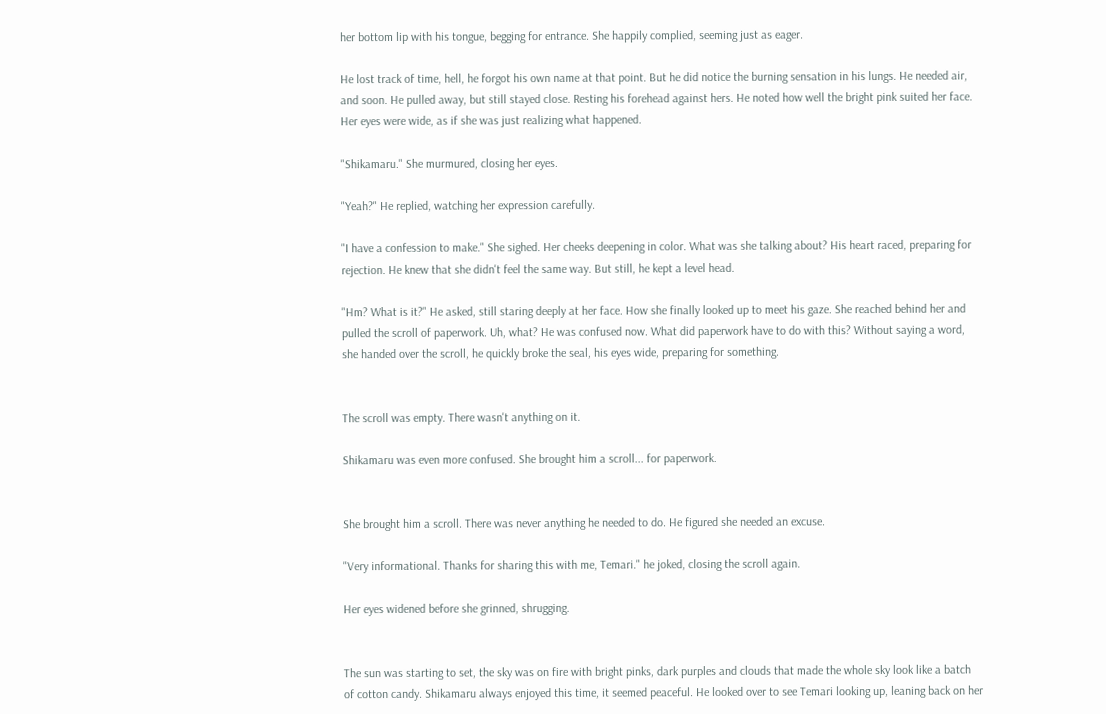her bottom lip with his tongue, begging for entrance. She happily complied, seeming just as eager.

He lost track of time, hell, he forgot his own name at that point. But he did notice the burning sensation in his lungs. He needed air, and soon. He pulled away, but still stayed close. Resting his forehead against hers. He noted how well the bright pink suited her face. Her eyes were wide, as if she was just realizing what happened.

"Shikamaru." She murmured, closing her eyes.

"Yeah?" He replied, watching her expression carefully.

"I have a confession to make." She sighed. Her cheeks deepening in color. What was she talking about? His heart raced, preparing for rejection. He knew that she didn't feel the same way. But still, he kept a level head.

"Hm? What is it?" He asked, still staring deeply at her face. How she finally looked up to meet his gaze. She reached behind her and pulled the scroll of paperwork. Uh, what? He was confused now. What did paperwork have to do with this? Without saying a word, she handed over the scroll, he quickly broke the seal, his eyes wide, preparing for something.


The scroll was empty. There wasn't anything on it.

Shikamaru was even more confused. She brought him a scroll... for paperwork.


She brought him a scroll. There was never anything he needed to do. He figured she needed an excuse.

"Very informational. Thanks for sharing this with me, Temari." he joked, closing the scroll again.

Her eyes widened before she grinned, shrugging.


The sun was starting to set, the sky was on fire with bright pinks, dark purples and clouds that made the whole sky look like a batch of cotton candy. Shikamaru always enjoyed this time, it seemed peaceful. He looked over to see Temari looking up, leaning back on her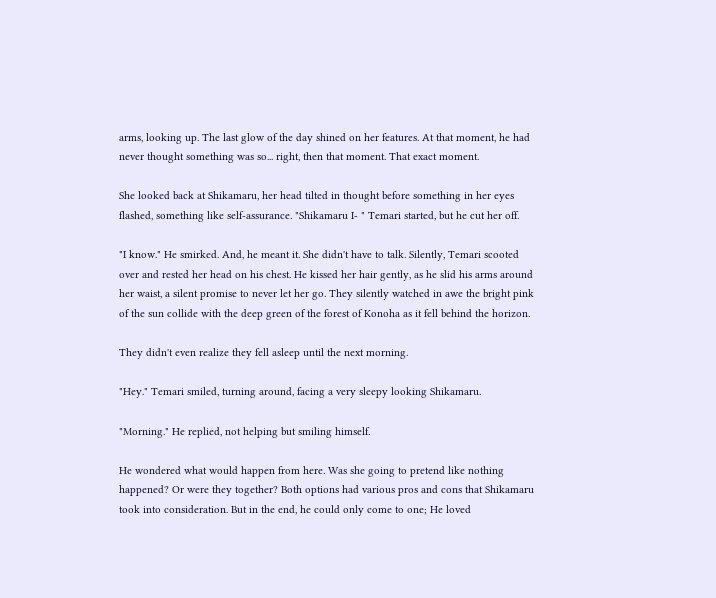arms, looking up. The last glow of the day shined on her features. At that moment, he had never thought something was so... right, then that moment. That exact moment.

She looked back at Shikamaru, her head tilted in thought before something in her eyes flashed, something like self-assurance. "Shikamaru I- " Temari started, but he cut her off.

"I know." He smirked. And, he meant it. She didn't have to talk. Silently, Temari scooted over and rested her head on his chest. He kissed her hair gently, as he slid his arms around her waist, a silent promise to never let her go. They silently watched in awe the bright pink of the sun collide with the deep green of the forest of Konoha as it fell behind the horizon.

They didn't even realize they fell asleep until the next morning.

"Hey." Temari smiled, turning around, facing a very sleepy looking Shikamaru.

"Morning." He replied, not helping but smiling himself.

He wondered what would happen from here. Was she going to pretend like nothing happened? Or were they together? Both options had various pros and cons that Shikamaru took into consideration. But in the end, he could only come to one; He loved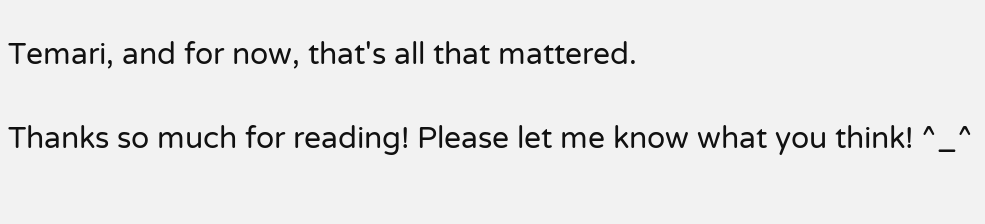Temari, and for now, that's all that mattered.

Thanks so much for reading! Please let me know what you think! ^_^